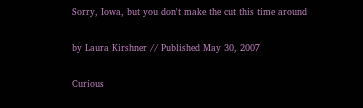Sorry, Iowa, but you don't make the cut this time around

by Laura Kirshner // Published May 30, 2007

Curious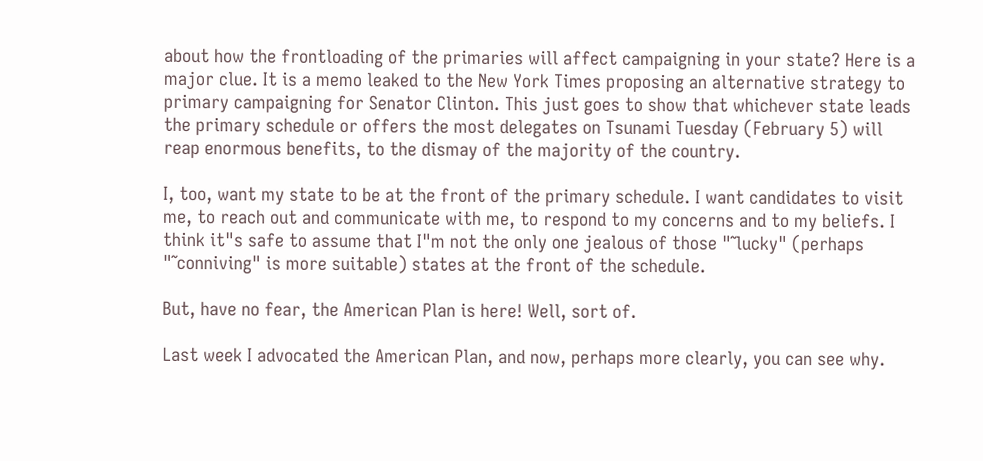about how the frontloading of the primaries will affect campaigning in your state? Here is a major clue. It is a memo leaked to the New York Times proposing an alternative strategy to primary campaigning for Senator Clinton. This just goes to show that whichever state leads the primary schedule or offers the most delegates on Tsunami Tuesday (February 5) will reap enormous benefits, to the dismay of the majority of the country.

I, too, want my state to be at the front of the primary schedule. I want candidates to visit me, to reach out and communicate with me, to respond to my concerns and to my beliefs. I think it"s safe to assume that I"m not the only one jealous of those "˜lucky" (perhaps "˜conniving" is more suitable) states at the front of the schedule.

But, have no fear, the American Plan is here! Well, sort of.

Last week I advocated the American Plan, and now, perhaps more clearly, you can see why.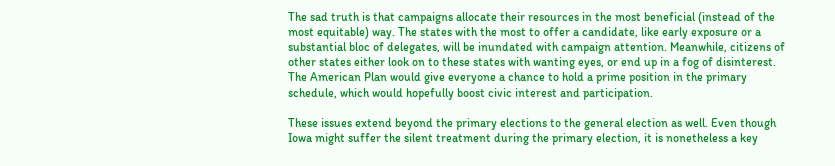The sad truth is that campaigns allocate their resources in the most beneficial (instead of the most equitable) way. The states with the most to offer a candidate, like early exposure or a substantial bloc of delegates, will be inundated with campaign attention. Meanwhile, citizens of other states either look on to these states with wanting eyes, or end up in a fog of disinterest. The American Plan would give everyone a chance to hold a prime position in the primary schedule, which would hopefully boost civic interest and participation.

These issues extend beyond the primary elections to the general election as well. Even though Iowa might suffer the silent treatment during the primary election, it is nonetheless a key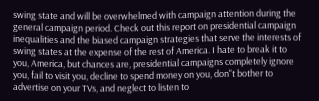swing state and will be overwhelmed with campaign attention during the general campaign period. Check out this report on presidential campaign inequalities and the biased campaign strategies that serve the interests of swing states at the expense of the rest of America. I hate to break it to you, America, but chances are, presidential campaigns completely ignore you, fail to visit you, decline to spend money on you, don"t bother to advertise on your TVs, and neglect to listen to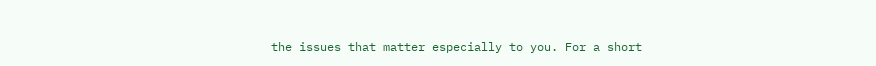the issues that matter especially to you. For a short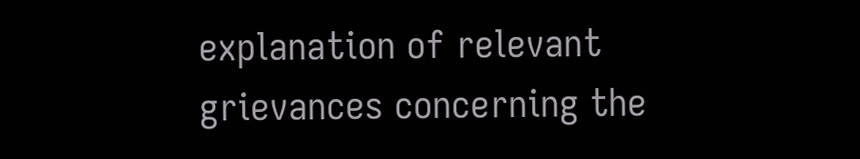explanation of relevant grievances concerning the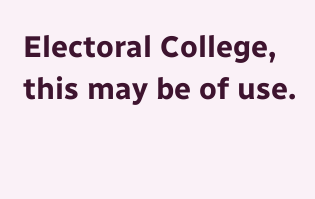Electoral College, this may be of use.